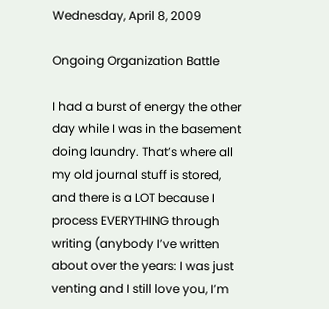Wednesday, April 8, 2009

Ongoing Organization Battle

I had a burst of energy the other day while I was in the basement doing laundry. That’s where all my old journal stuff is stored, and there is a LOT because I process EVERYTHING through writing (anybody I’ve written about over the years: I was just venting and I still love you, I’m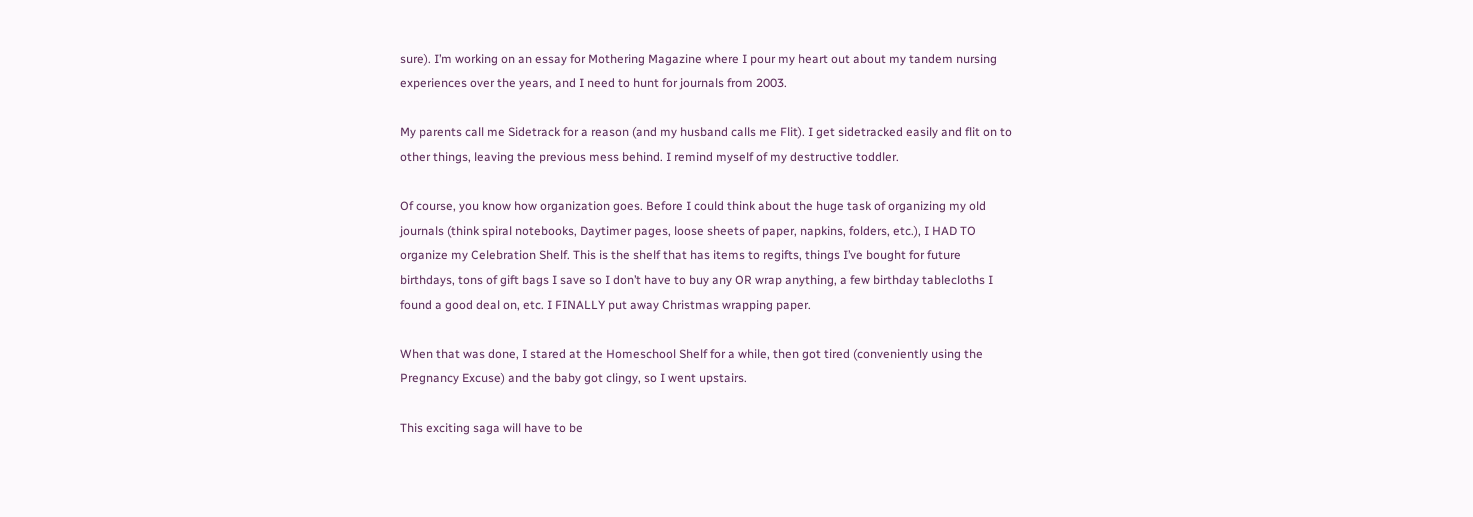sure). I’m working on an essay for Mothering Magazine where I pour my heart out about my tandem nursing experiences over the years, and I need to hunt for journals from 2003.

My parents call me Sidetrack for a reason (and my husband calls me Flit). I get sidetracked easily and flit on to other things, leaving the previous mess behind. I remind myself of my destructive toddler.

Of course, you know how organization goes. Before I could think about the huge task of organizing my old journals (think spiral notebooks, Daytimer pages, loose sheets of paper, napkins, folders, etc.), I HAD TO organize my Celebration Shelf. This is the shelf that has items to regifts, things I’ve bought for future birthdays, tons of gift bags I save so I don’t have to buy any OR wrap anything, a few birthday tablecloths I found a good deal on, etc. I FINALLY put away Christmas wrapping paper.

When that was done, I stared at the Homeschool Shelf for a while, then got tired (conveniently using the Pregnancy Excuse) and the baby got clingy, so I went upstairs.

This exciting saga will have to be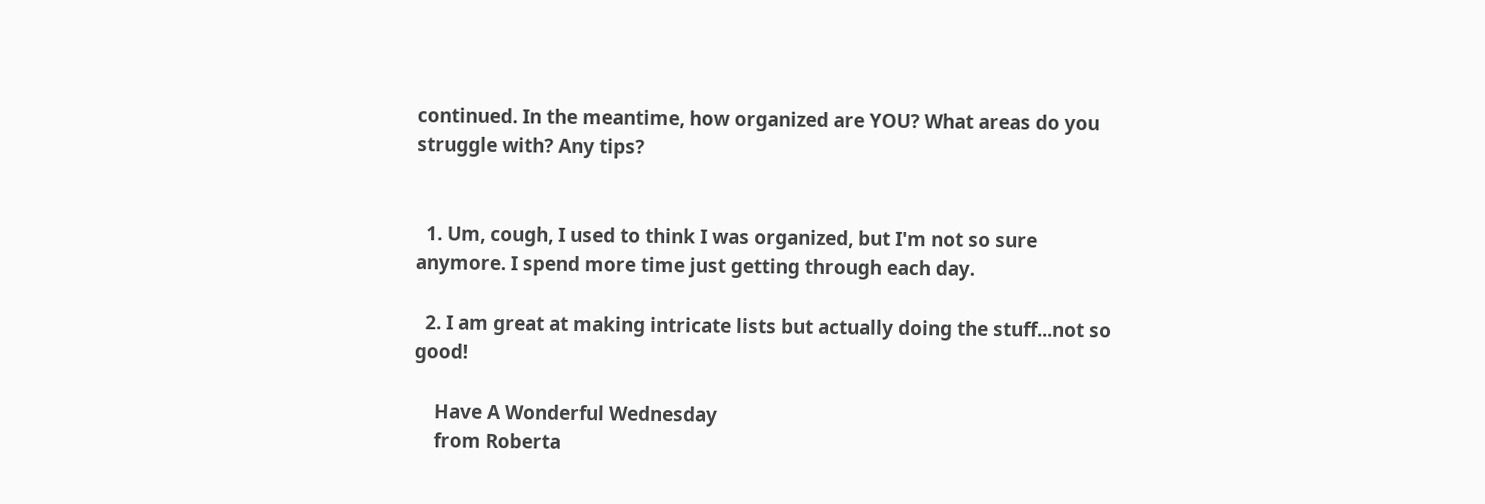continued. In the meantime, how organized are YOU? What areas do you struggle with? Any tips?


  1. Um, cough, I used to think I was organized, but I'm not so sure anymore. I spend more time just getting through each day.

  2. I am great at making intricate lists but actually doing the stuff...not so good!

    Have A Wonderful Wednesday
    from Roberta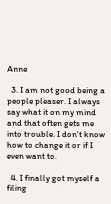Anne

  3. I am not good being a people pleaser. I always say what it on my mind and that often gets me into trouble. I don't know how to change it or if I even want to.

  4. I finally got myself a filing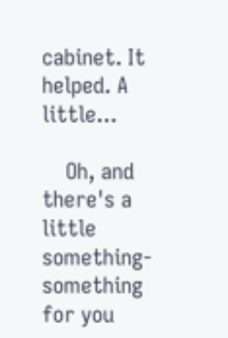cabinet. It helped. A little...

    Oh, and there's a little something-something for you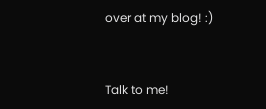over at my blog! :)


Talk to me!